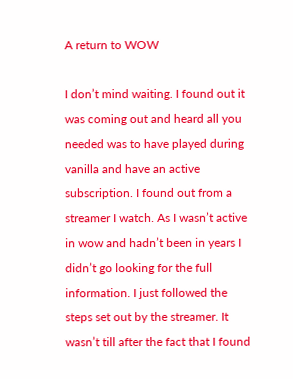A return to WOW

I don’t mind waiting. I found out it was coming out and heard all you needed was to have played during vanilla and have an active subscription. I found out from a streamer I watch. As I wasn’t active in wow and hadn’t been in years I didn’t go looking for the full information. I just followed the steps set out by the streamer. It wasn’t till after the fact that I found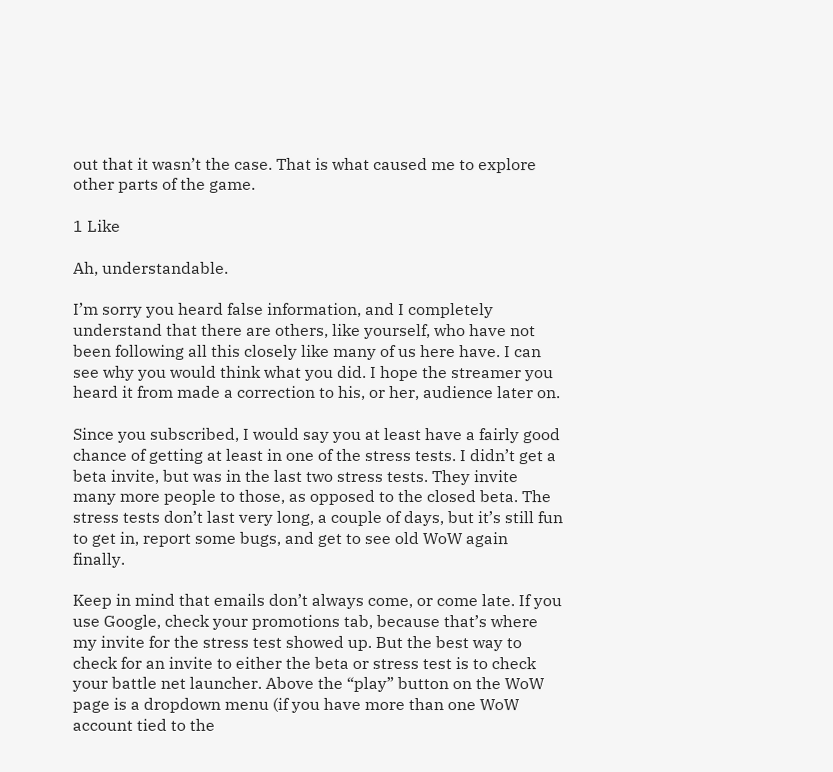out that it wasn’t the case. That is what caused me to explore other parts of the game.

1 Like

Ah, understandable.

I’m sorry you heard false information, and I completely understand that there are others, like yourself, who have not been following all this closely like many of us here have. I can see why you would think what you did. I hope the streamer you heard it from made a correction to his, or her, audience later on.

Since you subscribed, I would say you at least have a fairly good chance of getting at least in one of the stress tests. I didn’t get a beta invite, but was in the last two stress tests. They invite many more people to those, as opposed to the closed beta. The stress tests don’t last very long, a couple of days, but it’s still fun to get in, report some bugs, and get to see old WoW again finally.

Keep in mind that emails don’t always come, or come late. If you use Google, check your promotions tab, because that’s where my invite for the stress test showed up. But the best way to check for an invite to either the beta or stress test is to check your battle net launcher. Above the “play” button on the WoW page is a dropdown menu (if you have more than one WoW account tied to the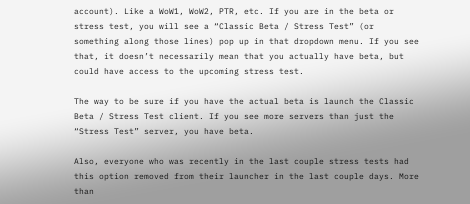account). Like a WoW1, WoW2, PTR, etc. If you are in the beta or stress test, you will see a “Classic Beta / Stress Test” (or something along those lines) pop up in that dropdown menu. If you see that, it doesn’t necessarily mean that you actually have beta, but could have access to the upcoming stress test.

The way to be sure if you have the actual beta is launch the Classic Beta / Stress Test client. If you see more servers than just the “Stress Test” server, you have beta.

Also, everyone who was recently in the last couple stress tests had this option removed from their launcher in the last couple days. More than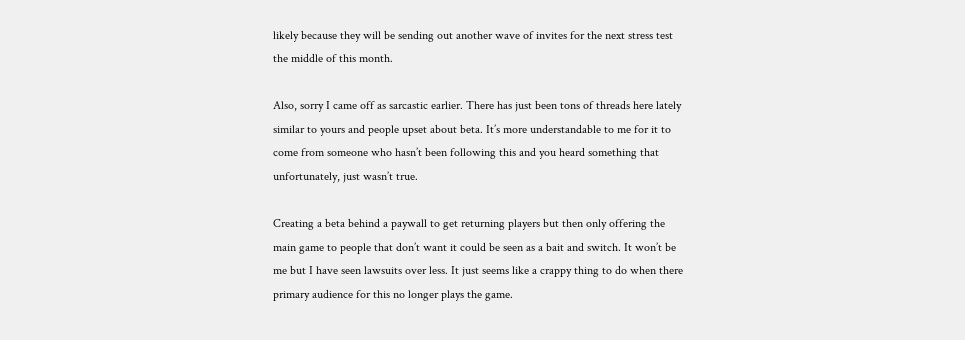likely because they will be sending out another wave of invites for the next stress test the middle of this month.

Also, sorry I came off as sarcastic earlier. There has just been tons of threads here lately similar to yours and people upset about beta. It’s more understandable to me for it to come from someone who hasn’t been following this and you heard something that unfortunately, just wasn’t true.

Creating a beta behind a paywall to get returning players but then only offering the main game to people that don’t want it could be seen as a bait and switch. It won’t be me but I have seen lawsuits over less. It just seems like a crappy thing to do when there primary audience for this no longer plays the game.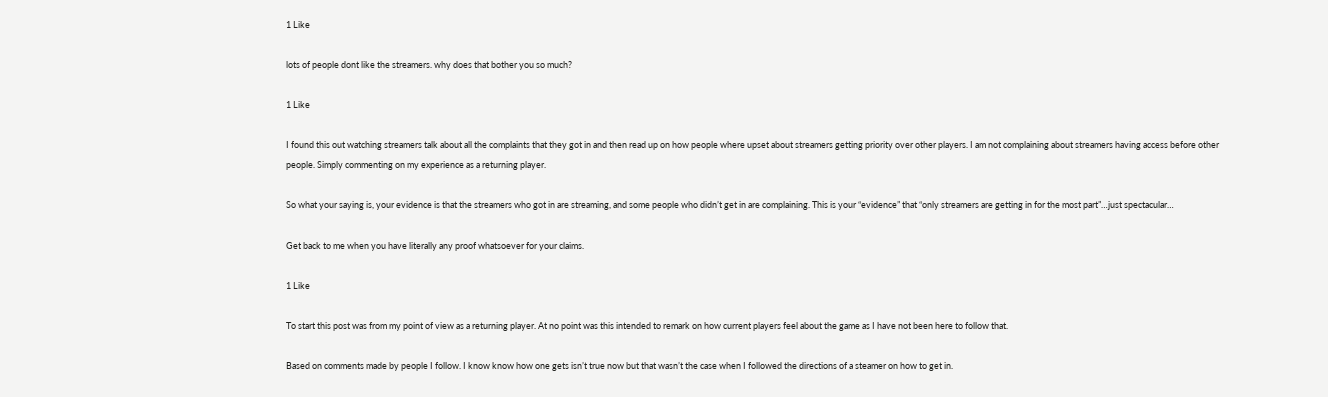1 Like

lots of people dont like the streamers. why does that bother you so much?

1 Like

I found this out watching streamers talk about all the complaints that they got in and then read up on how people where upset about streamers getting priority over other players. I am not complaining about streamers having access before other people. Simply commenting on my experience as a returning player.

So what your saying is, your evidence is that the streamers who got in are streaming, and some people who didn’t get in are complaining. This is your “evidence” that “only streamers are getting in for the most part”…just spectacular…

Get back to me when you have literally any proof whatsoever for your claims.

1 Like

To start this post was from my point of view as a returning player. At no point was this intended to remark on how current players feel about the game as I have not been here to follow that.

Based on comments made by people I follow. I know know how one gets isn’t true now but that wasn’t the case when I followed the directions of a steamer on how to get in.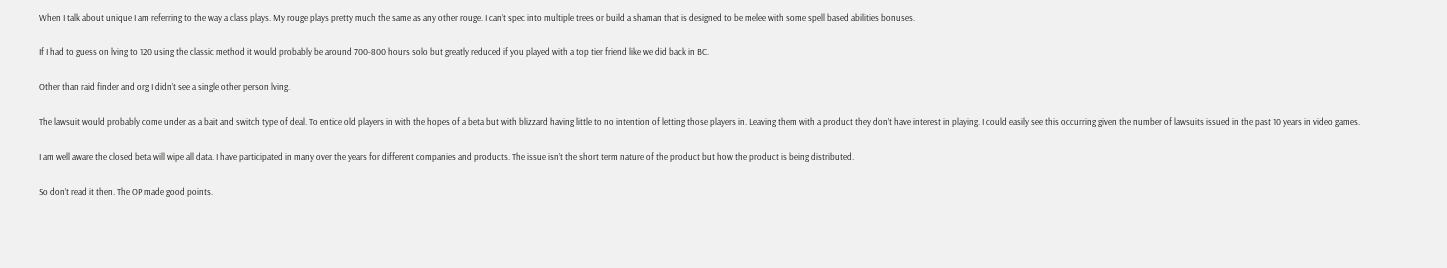When I talk about unique I am referring to the way a class plays. My rouge plays pretty much the same as any other rouge. I can’t spec into multiple trees or build a shaman that is designed to be melee with some spell based abilities bonuses.

If I had to guess on lving to 120 using the classic method it would probably be around 700-800 hours solo but greatly reduced if you played with a top tier friend like we did back in BC.

Other than raid finder and org I didn’t see a single other person lving.

The lawsuit would probably come under as a bait and switch type of deal. To entice old players in with the hopes of a beta but with blizzard having little to no intention of letting those players in. Leaving them with a product they don’t have interest in playing. I could easily see this occurring given the number of lawsuits issued in the past 10 years in video games.

I am well aware the closed beta will wipe all data. I have participated in many over the years for different companies and products. The issue isn’t the short term nature of the product but how the product is being distributed.

So don’t read it then. The OP made good points.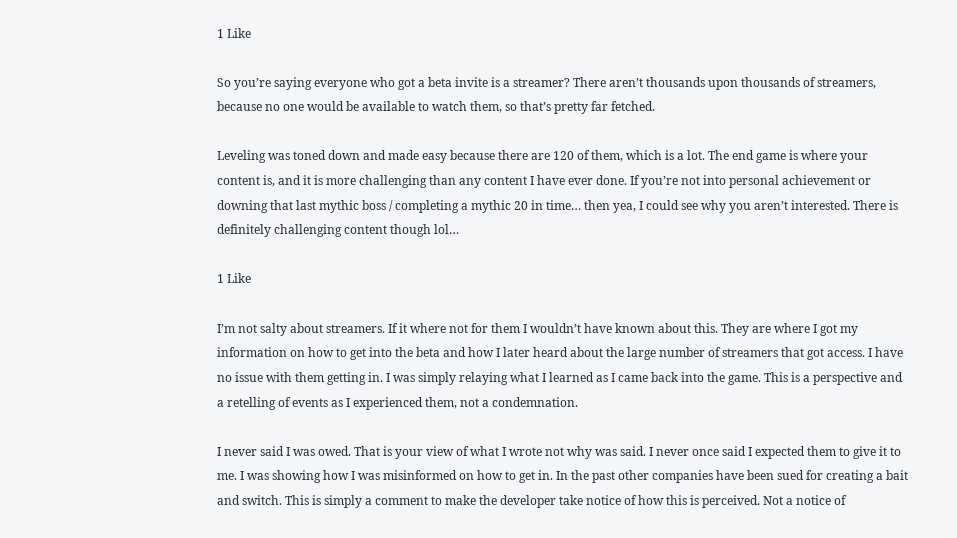1 Like

So you’re saying everyone who got a beta invite is a streamer? There aren’t thousands upon thousands of streamers, because no one would be available to watch them, so that’s pretty far fetched.

Leveling was toned down and made easy because there are 120 of them, which is a lot. The end game is where your content is, and it is more challenging than any content I have ever done. If you’re not into personal achievement or downing that last mythic boss / completing a mythic 20 in time… then yea, I could see why you aren’t interested. There is definitely challenging content though lol…

1 Like

I’m not salty about streamers. If it where not for them I wouldn’t have known about this. They are where I got my information on how to get into the beta and how I later heard about the large number of streamers that got access. I have no issue with them getting in. I was simply relaying what I learned as I came back into the game. This is a perspective and a retelling of events as I experienced them, not a condemnation.

I never said I was owed. That is your view of what I wrote not why was said. I never once said I expected them to give it to me. I was showing how I was misinformed on how to get in. In the past other companies have been sued for creating a bait and switch. This is simply a comment to make the developer take notice of how this is perceived. Not a notice of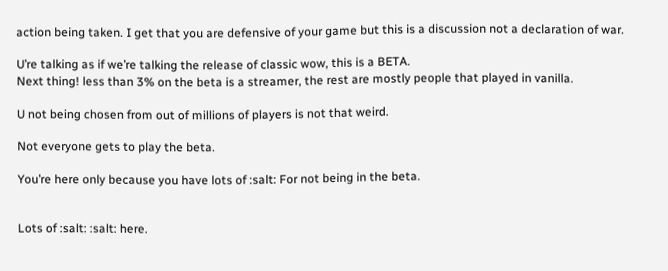action being taken. I get that you are defensive of your game but this is a discussion not a declaration of war.

U’re talking as if we’re talking the release of classic wow, this is a BETA.
Next thing! less than 3% on the beta is a streamer, the rest are mostly people that played in vanilla.

U not being chosen from out of millions of players is not that weird.

Not everyone gets to play the beta.

You’re here only because you have lots of :salt: For not being in the beta.


Lots of :salt: :salt: here.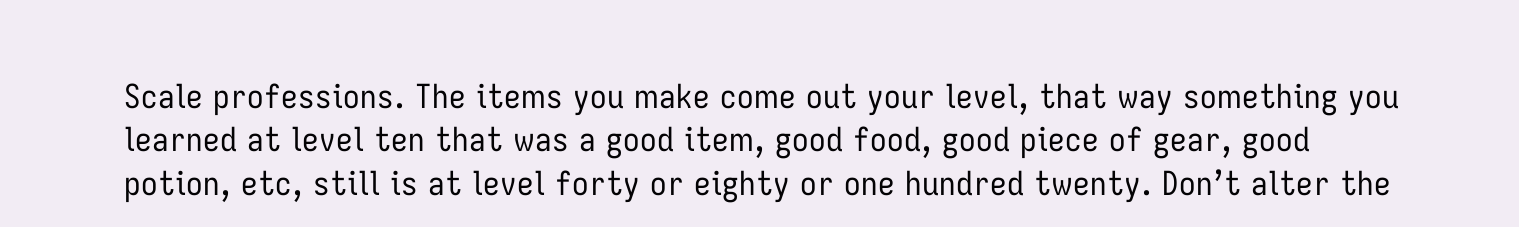Scale professions. The items you make come out your level, that way something you learned at level ten that was a good item, good food, good piece of gear, good potion, etc, still is at level forty or eighty or one hundred twenty. Don’t alter the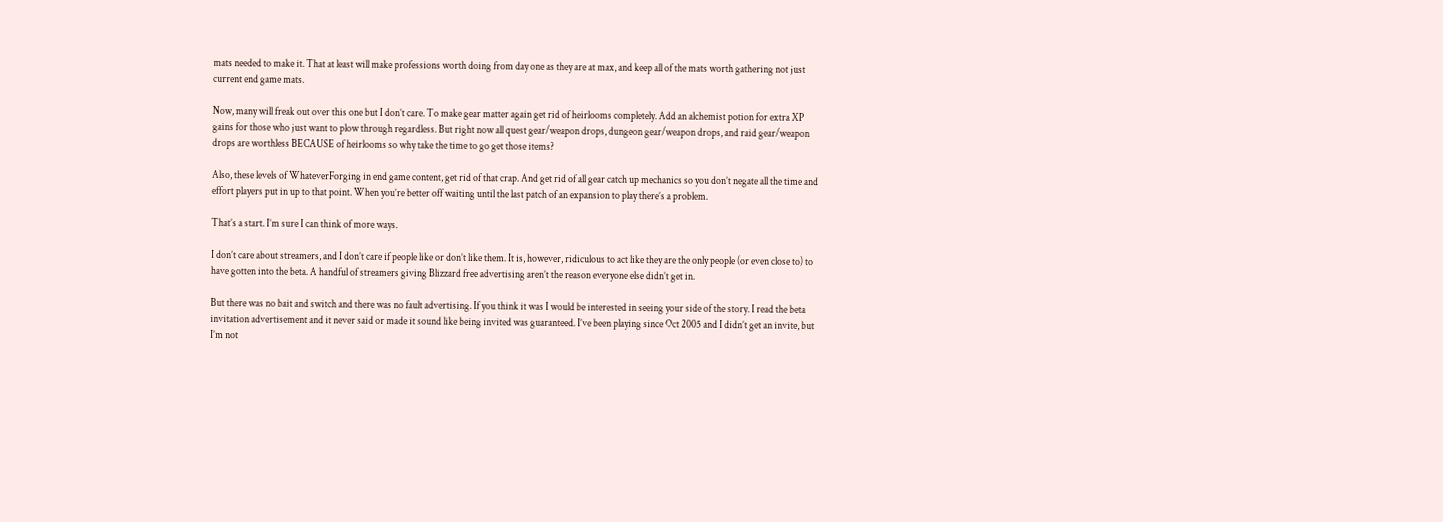mats needed to make it. That at least will make professions worth doing from day one as they are at max, and keep all of the mats worth gathering not just current end game mats.

Now, many will freak out over this one but I don’t care. To make gear matter again get rid of heirlooms completely. Add an alchemist potion for extra XP gains for those who just want to plow through regardless. But right now all quest gear/weapon drops, dungeon gear/weapon drops, and raid gear/weapon drops are worthless BECAUSE of heirlooms so why take the time to go get those items?

Also, these levels of WhateverForging in end game content, get rid of that crap. And get rid of all gear catch up mechanics so you don’t negate all the time and effort players put in up to that point. When you’re better off waiting until the last patch of an expansion to play there’s a problem.

That’s a start. I’m sure I can think of more ways.

I don’t care about streamers, and I don’t care if people like or don’t like them. It is, however, ridiculous to act like they are the only people (or even close to) to have gotten into the beta. A handful of streamers giving Blizzard free advertising aren’t the reason everyone else didn’t get in.

But there was no bait and switch and there was no fault advertising. If you think it was I would be interested in seeing your side of the story. I read the beta invitation advertisement and it never said or made it sound like being invited was guaranteed. I’ve been playing since Oct 2005 and I didn’t get an invite, but I’m not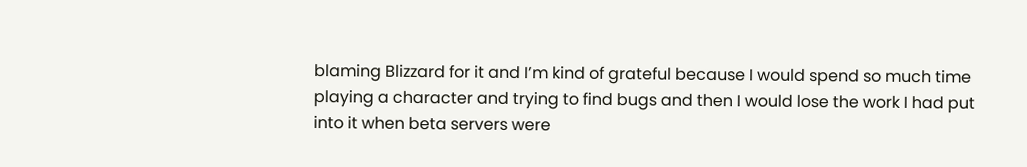blaming Blizzard for it and I’m kind of grateful because I would spend so much time playing a character and trying to find bugs and then I would lose the work I had put into it when beta servers were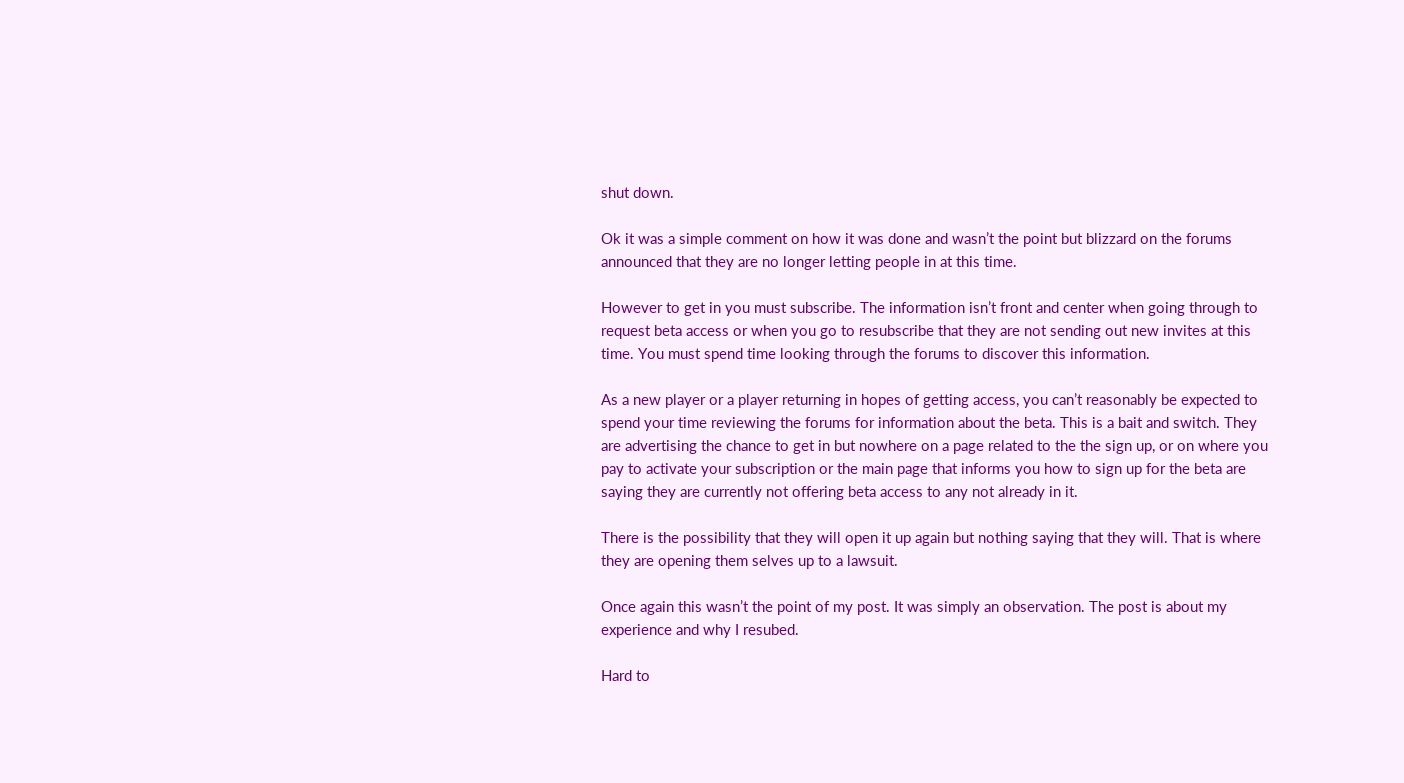shut down.

Ok it was a simple comment on how it was done and wasn’t the point but blizzard on the forums announced that they are no longer letting people in at this time.

However to get in you must subscribe. The information isn’t front and center when going through to request beta access or when you go to resubscribe that they are not sending out new invites at this time. You must spend time looking through the forums to discover this information.

As a new player or a player returning in hopes of getting access, you can’t reasonably be expected to spend your time reviewing the forums for information about the beta. This is a bait and switch. They are advertising the chance to get in but nowhere on a page related to the the sign up, or on where you pay to activate your subscription or the main page that informs you how to sign up for the beta are saying they are currently not offering beta access to any not already in it.

There is the possibility that they will open it up again but nothing saying that they will. That is where they are opening them selves up to a lawsuit.

Once again this wasn’t the point of my post. It was simply an observation. The post is about my experience and why I resubed.

Hard to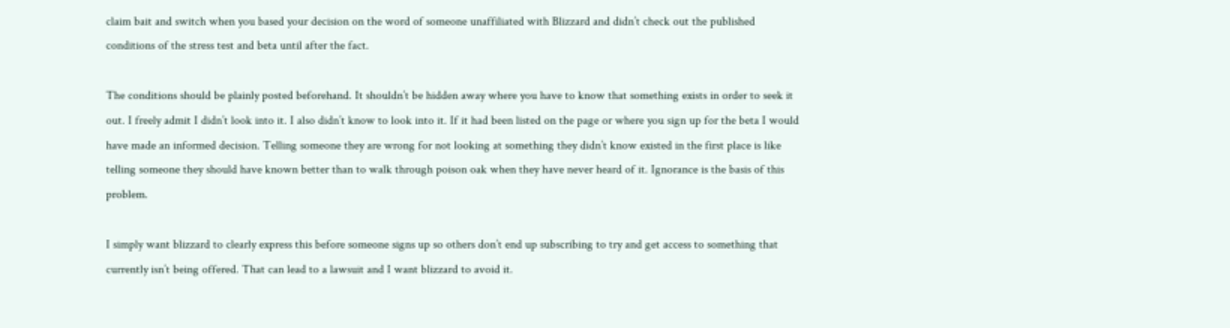claim bait and switch when you based your decision on the word of someone unaffiliated with Blizzard and didn’t check out the published conditions of the stress test and beta until after the fact.

The conditions should be plainly posted beforehand. It shouldn’t be hidden away where you have to know that something exists in order to seek it out. I freely admit I didn’t look into it. I also didn’t know to look into it. If it had been listed on the page or where you sign up for the beta I would have made an informed decision. Telling someone they are wrong for not looking at something they didn’t know existed in the first place is like telling someone they should have known better than to walk through poison oak when they have never heard of it. Ignorance is the basis of this problem.

I simply want blizzard to clearly express this before someone signs up so others don’t end up subscribing to try and get access to something that currently isn’t being offered. That can lead to a lawsuit and I want blizzard to avoid it.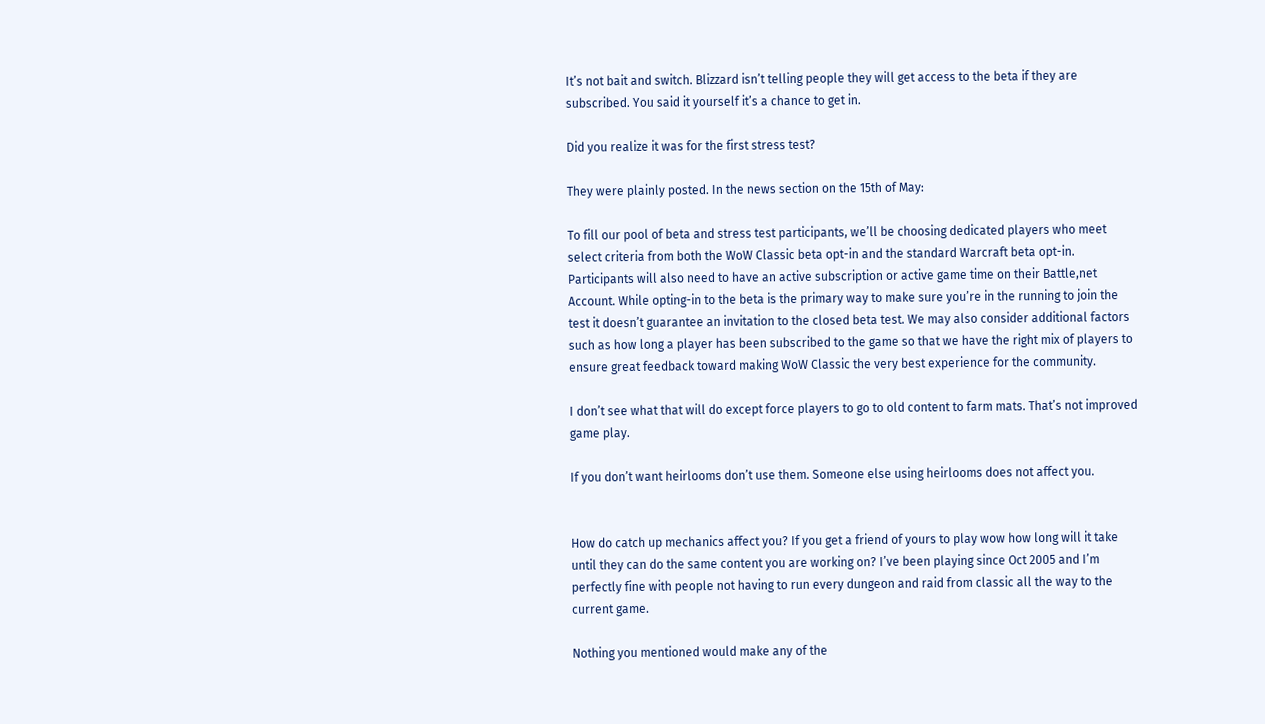It’s not bait and switch. Blizzard isn’t telling people they will get access to the beta if they are subscribed. You said it yourself it’s a chance to get in.

Did you realize it was for the first stress test?

They were plainly posted. In the news section on the 15th of May:

To fill our pool of beta and stress test participants, we’ll be choosing dedicated players who meet select criteria from both the WoW Classic beta opt-in and the standard Warcraft beta opt-in. Participants will also need to have an active subscription or active game time on their Battle,net Account. While opting-in to the beta is the primary way to make sure you’re in the running to join the test it doesn’t guarantee an invitation to the closed beta test. We may also consider additional factors such as how long a player has been subscribed to the game so that we have the right mix of players to ensure great feedback toward making WoW Classic the very best experience for the community.

I don’t see what that will do except force players to go to old content to farm mats. That’s not improved game play.

If you don’t want heirlooms don’t use them. Someone else using heirlooms does not affect you.


How do catch up mechanics affect you? If you get a friend of yours to play wow how long will it take until they can do the same content you are working on? I’ve been playing since Oct 2005 and I’m perfectly fine with people not having to run every dungeon and raid from classic all the way to the current game.

Nothing you mentioned would make any of the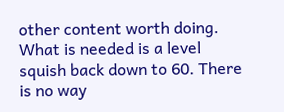other content worth doing. What is needed is a level squish back down to 60. There is no way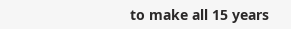to make all 15 years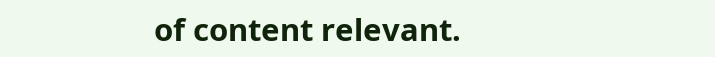of content relevant.